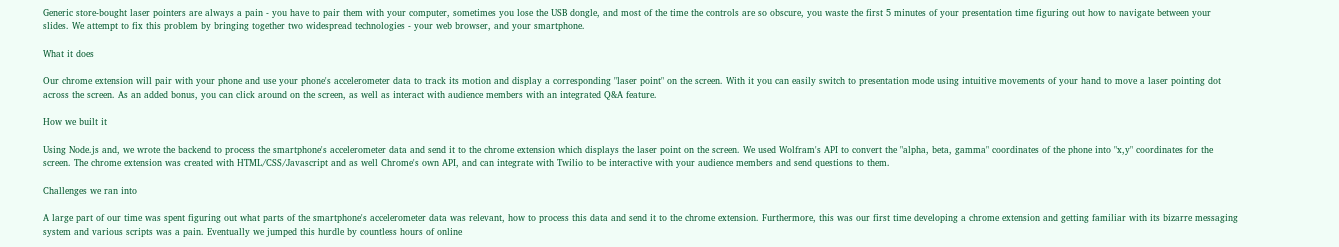Generic store-bought laser pointers are always a pain - you have to pair them with your computer, sometimes you lose the USB dongle, and most of the time the controls are so obscure, you waste the first 5 minutes of your presentation time figuring out how to navigate between your slides. We attempt to fix this problem by bringing together two widespread technologies - your web browser, and your smartphone.

What it does

Our chrome extension will pair with your phone and use your phone's accelerometer data to track its motion and display a corresponding "laser point" on the screen. With it you can easily switch to presentation mode using intuitive movements of your hand to move a laser pointing dot across the screen. As an added bonus, you can click around on the screen, as well as interact with audience members with an integrated Q&A feature.

How we built it

Using Node.js and, we wrote the backend to process the smartphone's accelerometer data and send it to the chrome extension which displays the laser point on the screen. We used Wolfram's API to convert the "alpha, beta, gamma" coordinates of the phone into "x,y" coordinates for the screen. The chrome extension was created with HTML/CSS/Javascript and as well Chrome's own API, and can integrate with Twilio to be interactive with your audience members and send questions to them.

Challenges we ran into

A large part of our time was spent figuring out what parts of the smartphone's accelerometer data was relevant, how to process this data and send it to the chrome extension. Furthermore, this was our first time developing a chrome extension and getting familiar with its bizarre messaging system and various scripts was a pain. Eventually we jumped this hurdle by countless hours of online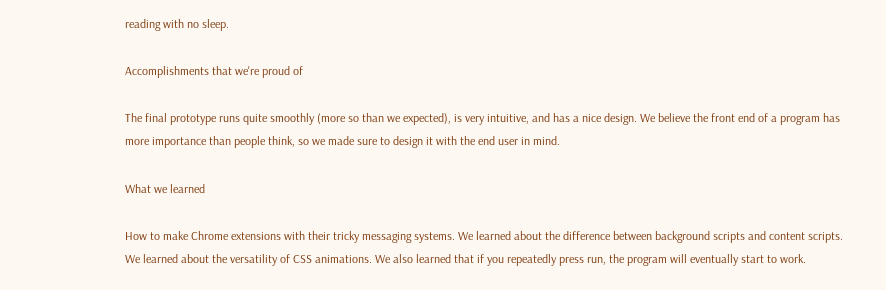reading with no sleep.

Accomplishments that we're proud of

The final prototype runs quite smoothly (more so than we expected), is very intuitive, and has a nice design. We believe the front end of a program has more importance than people think, so we made sure to design it with the end user in mind.

What we learned

How to make Chrome extensions with their tricky messaging systems. We learned about the difference between background scripts and content scripts. We learned about the versatility of CSS animations. We also learned that if you repeatedly press run, the program will eventually start to work.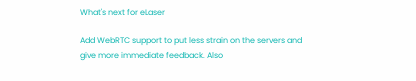What's next for eLaser

Add WebRTC support to put less strain on the servers and give more immediate feedback. Also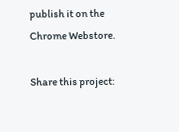publish it on the Chrome Webstore.

Share this project: